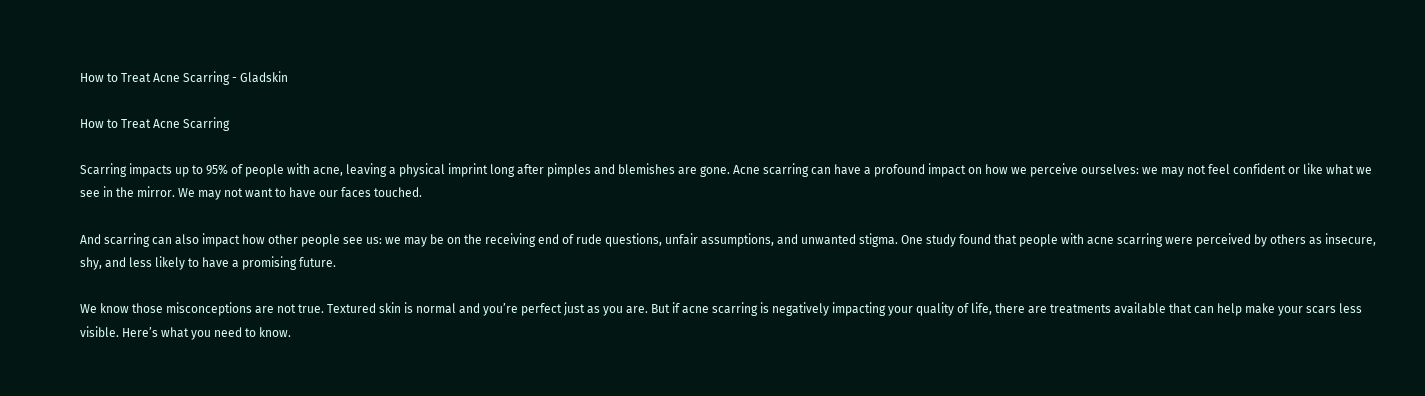How to Treat Acne Scarring - Gladskin

How to Treat Acne Scarring

Scarring impacts up to 95% of people with acne, leaving a physical imprint long after pimples and blemishes are gone. Acne scarring can have a profound impact on how we perceive ourselves: we may not feel confident or like what we see in the mirror. We may not want to have our faces touched.

And scarring can also impact how other people see us: we may be on the receiving end of rude questions, unfair assumptions, and unwanted stigma. One study found that people with acne scarring were perceived by others as insecure, shy, and less likely to have a promising future.

We know those misconceptions are not true. Textured skin is normal and you’re perfect just as you are. But if acne scarring is negatively impacting your quality of life, there are treatments available that can help make your scars less visible. Here’s what you need to know.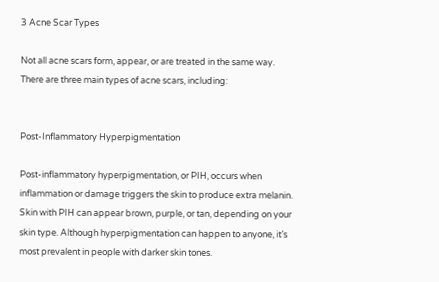3 Acne Scar Types

Not all acne scars form, appear, or are treated in the same way. There are three main types of acne scars, including:


Post-Inflammatory Hyperpigmentation

Post-inflammatory hyperpigmentation, or PIH, occurs when inflammation or damage triggers the skin to produce extra melanin. Skin with PIH can appear brown, purple, or tan, depending on your skin type. Although hyperpigmentation can happen to anyone, it’s most prevalent in people with darker skin tones.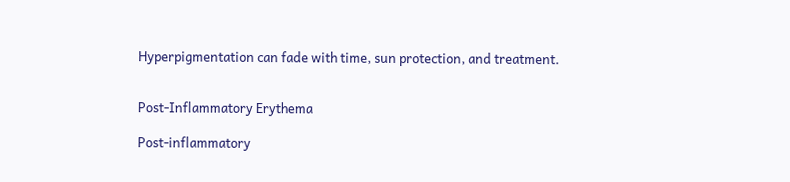Hyperpigmentation can fade with time, sun protection, and treatment.


Post-Inflammatory Erythema

Post-inflammatory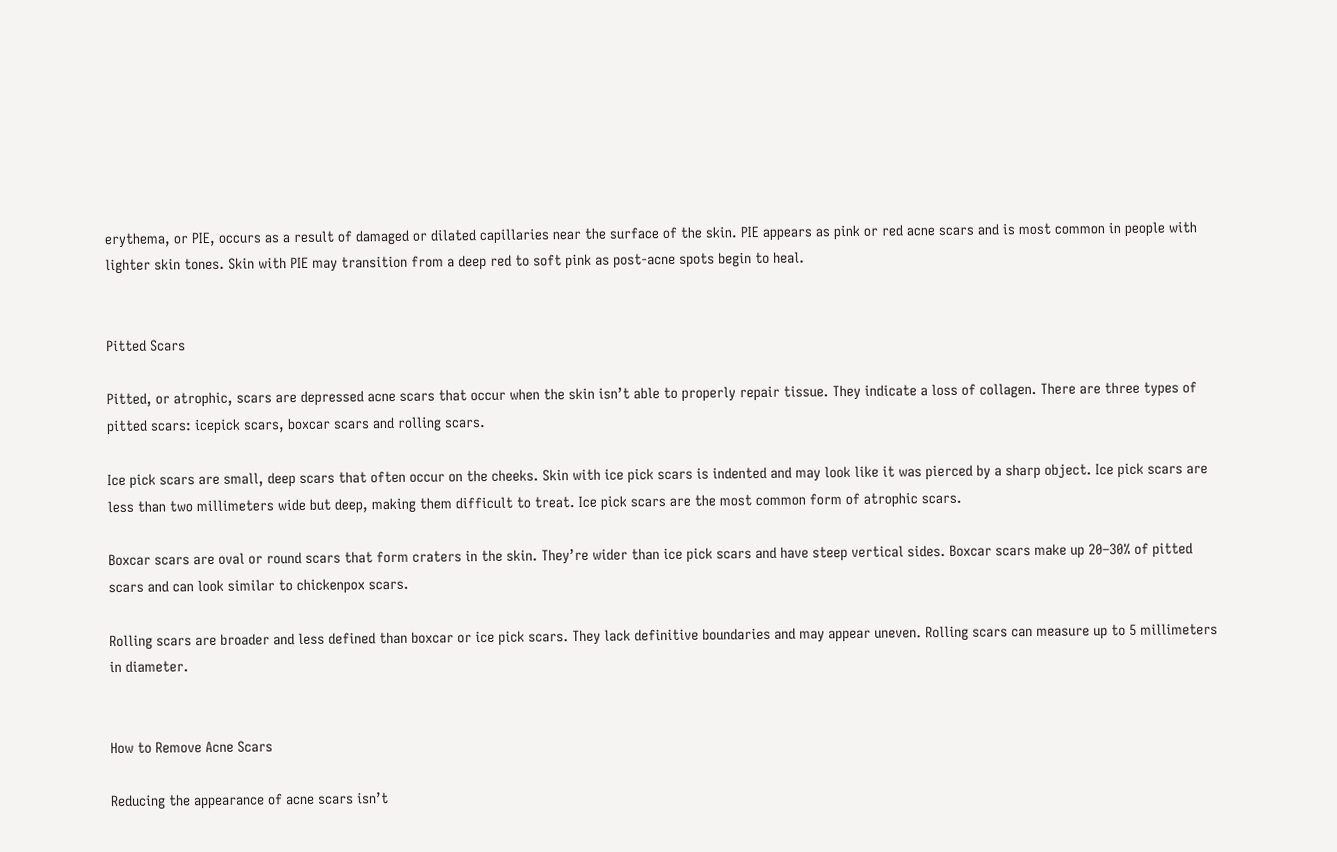erythema, or PIE, occurs as a result of damaged or dilated capillaries near the surface of the skin. PIE appears as pink or red acne scars and is most common in people with lighter skin tones. Skin with PIE may transition from a deep red to soft pink as post-acne spots begin to heal.


Pitted Scars

Pitted, or atrophic, scars are depressed acne scars that occur when the skin isn’t able to properly repair tissue. They indicate a loss of collagen. There are three types of pitted scars: icepick scars, boxcar scars and rolling scars.

Ice pick scars are small, deep scars that often occur on the cheeks. Skin with ice pick scars is indented and may look like it was pierced by a sharp object. Ice pick scars are  less than two millimeters wide but deep, making them difficult to treat. Ice pick scars are the most common form of atrophic scars.

Boxcar scars are oval or round scars that form craters in the skin. They’re wider than ice pick scars and have steep vertical sides. Boxcar scars make up 20–30% of pitted scars and can look similar to chickenpox scars.

Rolling scars are broader and less defined than boxcar or ice pick scars. They lack definitive boundaries and may appear uneven. Rolling scars can measure up to 5 millimeters in diameter.


How to Remove Acne Scars

Reducing the appearance of acne scars isn’t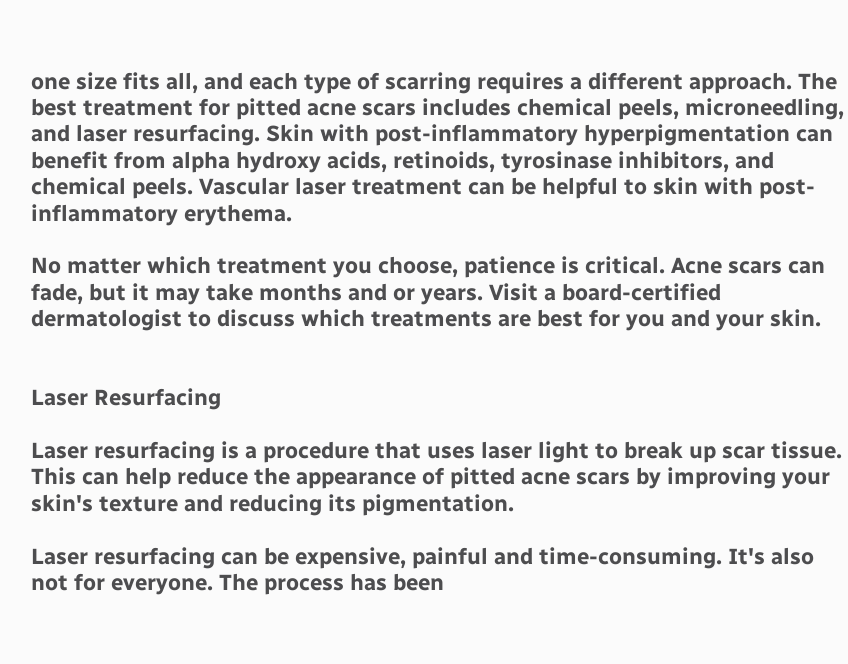one size fits all, and each type of scarring requires a different approach. The best treatment for pitted acne scars includes chemical peels, microneedling, and laser resurfacing. Skin with post-inflammatory hyperpigmentation can benefit from alpha hydroxy acids, retinoids, tyrosinase inhibitors, and chemical peels. Vascular laser treatment can be helpful to skin with post-inflammatory erythema.

No matter which treatment you choose, patience is critical. Acne scars can fade, but it may take months and or years. Visit a board-certified dermatologist to discuss which treatments are best for you and your skin.


Laser Resurfacing

Laser resurfacing is a procedure that uses laser light to break up scar tissue. This can help reduce the appearance of pitted acne scars by improving your skin's texture and reducing its pigmentation.

Laser resurfacing can be expensive, painful and time-consuming. It's also not for everyone. The process has been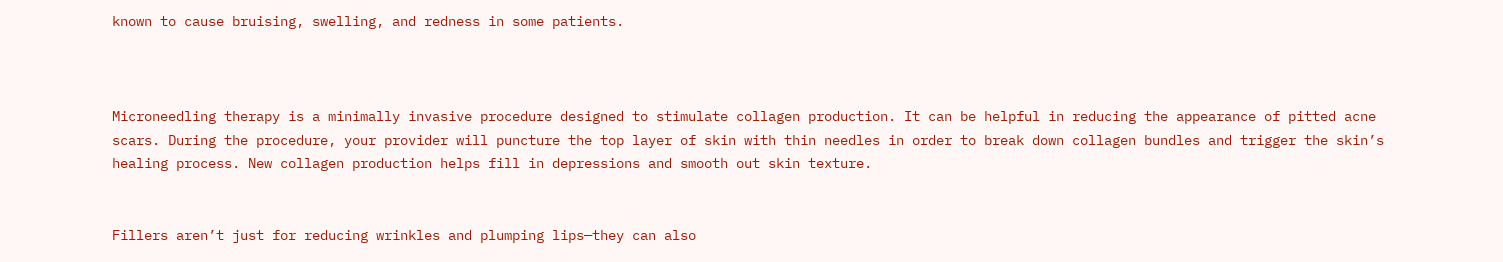known to cause bruising, swelling, and redness in some patients.



Microneedling therapy is a minimally invasive procedure designed to stimulate collagen production. It can be helpful in reducing the appearance of pitted acne scars. During the procedure, your provider will puncture the top layer of skin with thin needles in order to break down collagen bundles and trigger the skin’s healing process. New collagen production helps fill in depressions and smooth out skin texture.


Fillers aren’t just for reducing wrinkles and plumping lips—they can also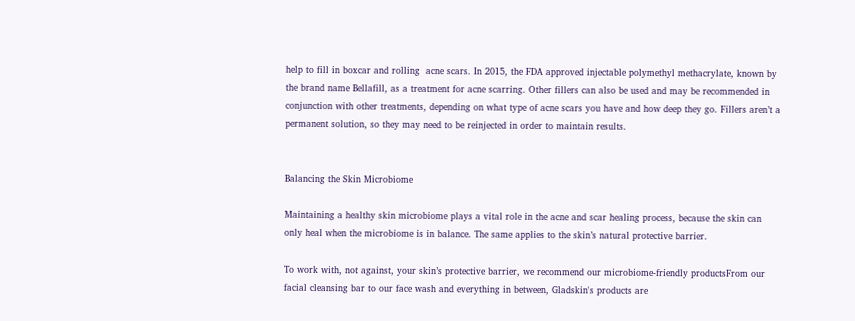help to fill in boxcar and rolling  acne scars. In 2015, the FDA approved injectable polymethyl methacrylate, known by the brand name Bellafill, as a treatment for acne scarring. Other fillers can also be used and may be recommended in conjunction with other treatments, depending on what type of acne scars you have and how deep they go. Fillers aren’t a permanent solution, so they may need to be reinjected in order to maintain results.


Balancing the Skin Microbiome

Maintaining a healthy skin microbiome plays a vital role in the acne and scar healing process, because the skin can only heal when the microbiome is in balance. The same applies to the skin’s natural protective barrier.

To work with, not against, your skin’s protective barrier, we recommend our microbiome-friendly productsFrom our facial cleansing bar to our face wash and everything in between, Gladskin's products are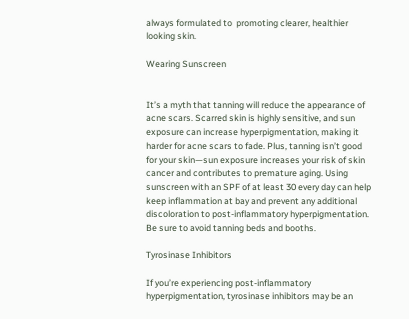always formulated to  promoting clearer, healthier looking skin.

Wearing Sunscreen


It’s a myth that tanning will reduce the appearance of acne scars. Scarred skin is highly sensitive, and sun exposure can increase hyperpigmentation, making it harder for acne scars to fade. Plus, tanning isn’t good for your skin—sun exposure increases your risk of skin cancer and contributes to premature aging. Using sunscreen with an SPF of at least 30 every day can help keep inflammation at bay and prevent any additional discoloration to post-inflammatory hyperpigmentation. Be sure to avoid tanning beds and booths.

Tyrosinase Inhibitors

If you’re experiencing post-inflammatory hyperpigmentation, tyrosinase inhibitors may be an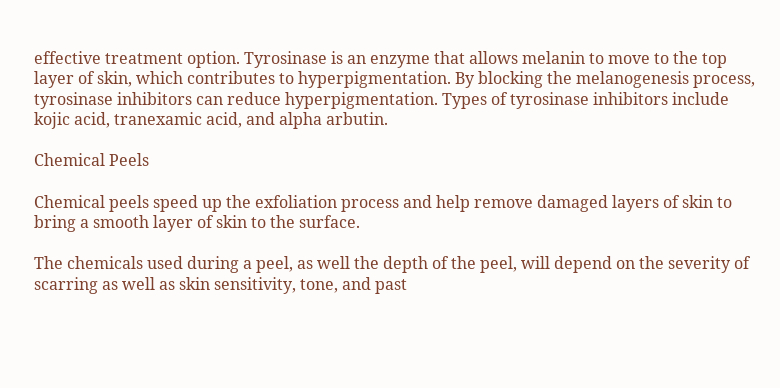effective treatment option. Tyrosinase is an enzyme that allows melanin to move to the top layer of skin, which contributes to hyperpigmentation. By blocking the melanogenesis process, tyrosinase inhibitors can reduce hyperpigmentation. Types of tyrosinase inhibitors include kojic acid, tranexamic acid, and alpha arbutin.

Chemical Peels

Chemical peels speed up the exfoliation process and help remove damaged layers of skin to bring a smooth layer of skin to the surface.

The chemicals used during a peel, as well the depth of the peel, will depend on the severity of scarring as well as skin sensitivity, tone, and past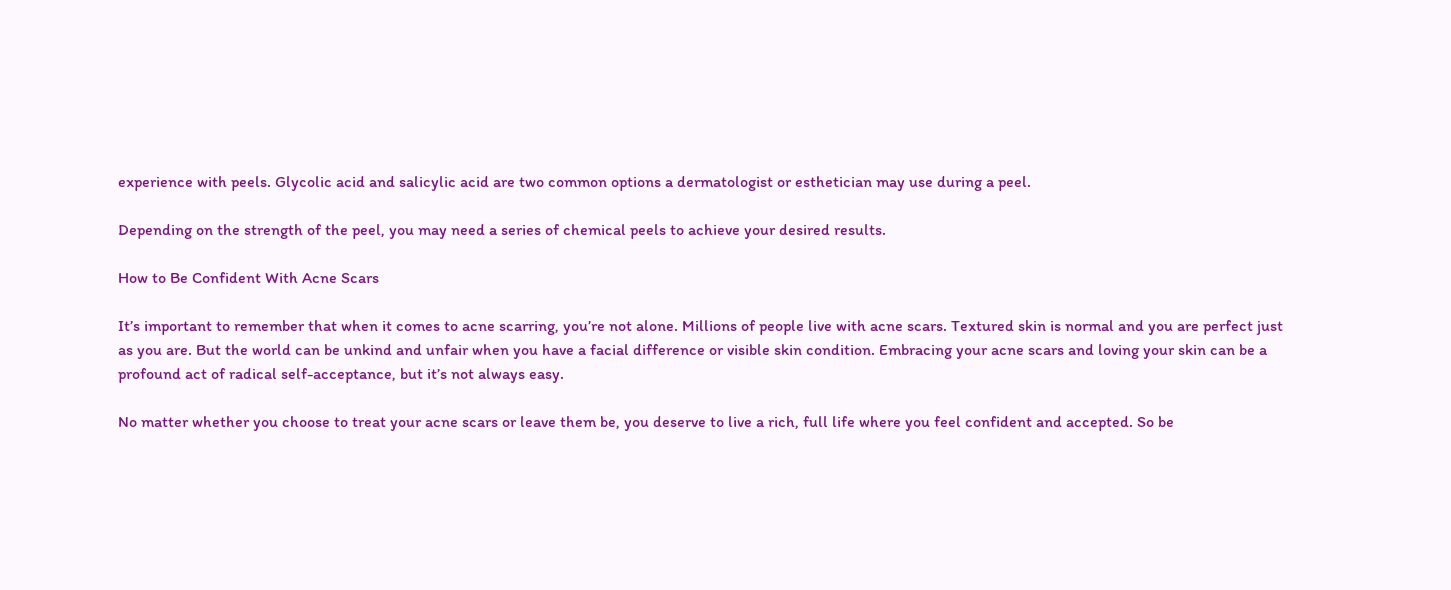experience with peels. Glycolic acid and salicylic acid are two common options a dermatologist or esthetician may use during a peel.

Depending on the strength of the peel, you may need a series of chemical peels to achieve your desired results.

How to Be Confident With Acne Scars

It’s important to remember that when it comes to acne scarring, you’re not alone. Millions of people live with acne scars. Textured skin is normal and you are perfect just as you are. But the world can be unkind and unfair when you have a facial difference or visible skin condition. Embracing your acne scars and loving your skin can be a profound act of radical self-acceptance, but it’s not always easy.

No matter whether you choose to treat your acne scars or leave them be, you deserve to live a rich, full life where you feel confident and accepted. So be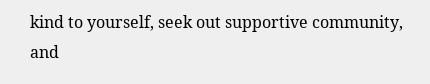kind to yourself, seek out supportive community, and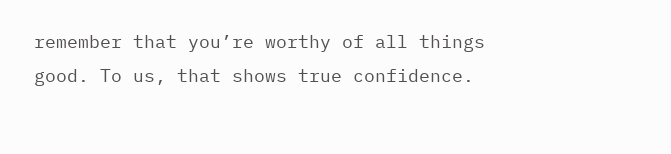remember that you’re worthy of all things good. To us, that shows true confidence.